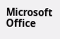Microsoft Office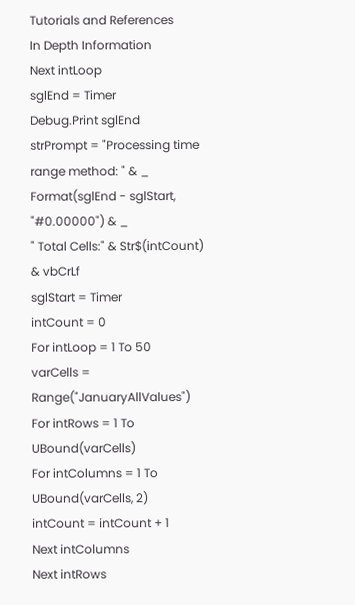Tutorials and References
In Depth Information
Next intLoop
sglEnd = Timer
Debug.Print sglEnd
strPrompt = "Processing time range method: " & _
Format(sglEnd - sglStart, "#0.00000") & _
" Total Cells:" & Str$(intCount) & vbCrLf
sglStart = Timer
intCount = 0
For intLoop = 1 To 50
varCells = Range("JanuaryAllValues")
For intRows = 1 To UBound(varCells)
For intColumns = 1 To UBound(varCells, 2)
intCount = intCount + 1
Next intColumns
Next intRows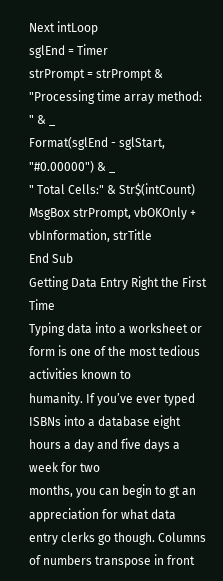Next intLoop
sglEnd = Timer
strPrompt = strPrompt & "Processing time array method: " & _
Format(sglEnd - sglStart, "#0.00000") & _
" Total Cells:" & Str$(intCount)
MsgBox strPrompt, vbOKOnly + vbInformation, strTitle
End Sub
Getting Data Entry Right the First Time
Typing data into a worksheet or form is one of the most tedious activities known to
humanity. If you’ve ever typed ISBNs into a database eight hours a day and five days a week for two
months, you can begin to gt an appreciation for what data entry clerks go though. Columns
of numbers transpose in front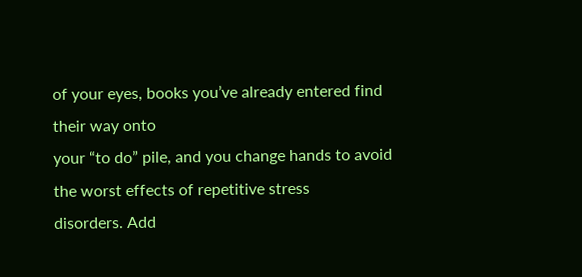of your eyes, books you’ve already entered find their way onto
your “to do” pile, and you change hands to avoid the worst effects of repetitive stress
disorders. Add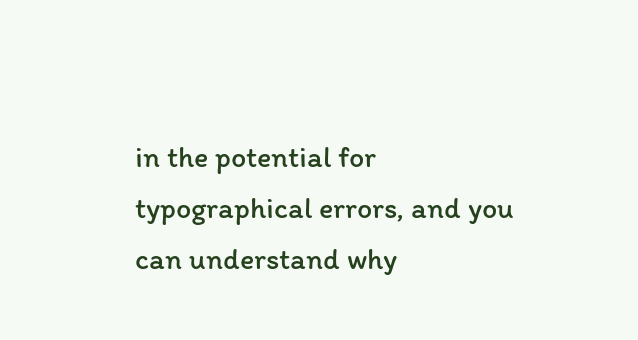in the potential for typographical errors, and you can understand why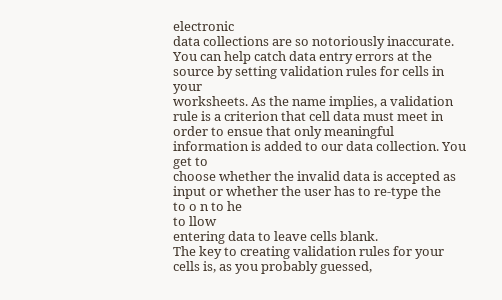electronic
data collections are so notoriously inaccurate.
You can help catch data entry errors at the source by setting validation rules for cells in your
worksheets. As the name implies, a validation rule is a criterion that cell data must meet in
order to ensue that only meaningful information is added to our data collection. You get to
choose whether the invalid data is accepted as input or whether the user has to re-type the
to o n to he
to llow
entering data to leave cells blank.
The key to creating validation rules for your cells is, as you probably guessed,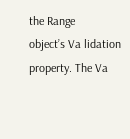the Range
object’s Va lidation property. The Va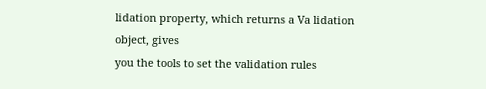lidation property, which returns a Va lidation object, gives
you the tools to set the validation rules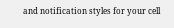and notification styles for your cell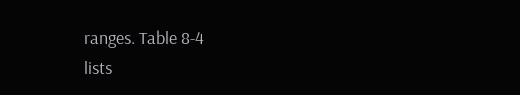ranges. Table 8-4
lists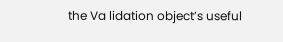the Va lidation object’s useful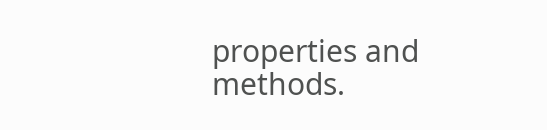properties and methods.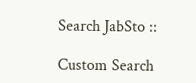Search JabSto ::

Custom Search